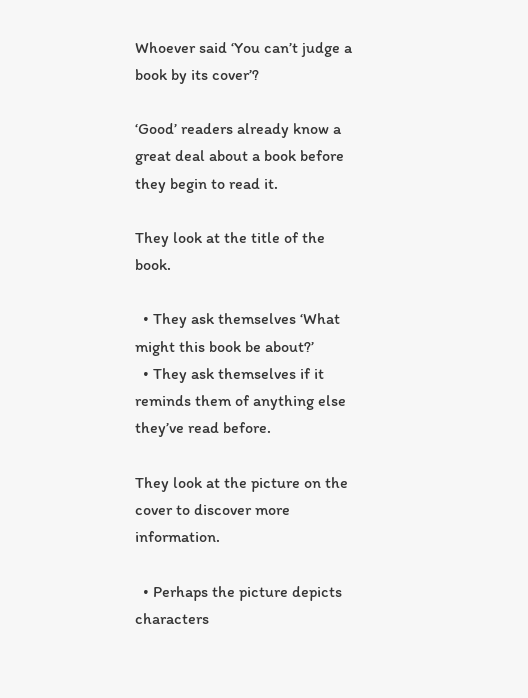Whoever said ‘You can’t judge a book by its cover’?

‘Good’ readers already know a great deal about a book before they begin to read it.

They look at the title of the book.

  • They ask themselves ‘What might this book be about?’
  • They ask themselves if it reminds them of anything else they’ve read before.

They look at the picture on the cover to discover more information.

  • Perhaps the picture depicts characters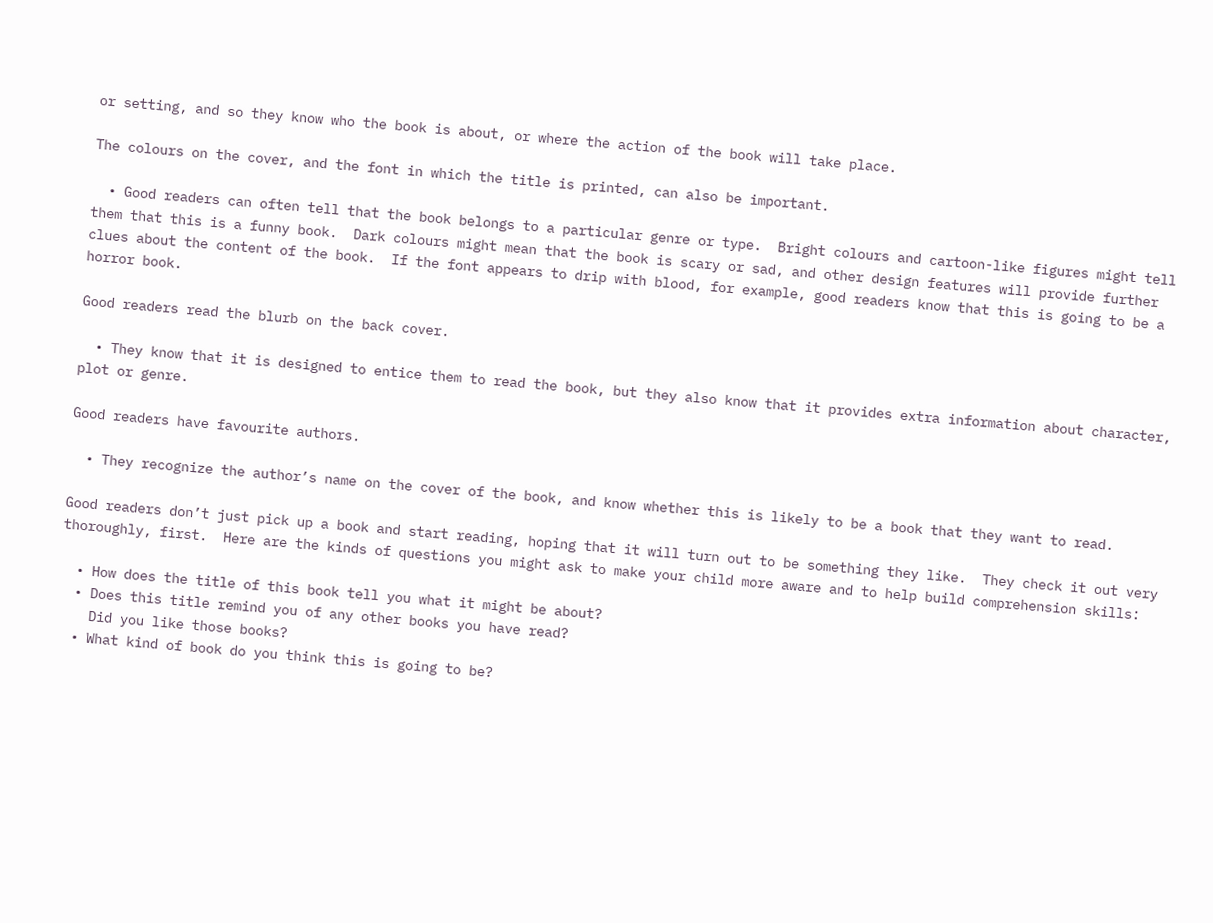or setting, and so they know who the book is about, or where the action of the book will take place.

The colours on the cover, and the font in which the title is printed, can also be important.

  • Good readers can often tell that the book belongs to a particular genre or type.  Bright colours and cartoon-like figures might tell them that this is a funny book.  Dark colours might mean that the book is scary or sad, and other design features will provide further clues about the content of the book.  If the font appears to drip with blood, for example, good readers know that this is going to be a horror book.

Good readers read the blurb on the back cover.

  • They know that it is designed to entice them to read the book, but they also know that it provides extra information about character, plot or genre.

Good readers have favourite authors.

  • They recognize the author’s name on the cover of the book, and know whether this is likely to be a book that they want to read.

Good readers don’t just pick up a book and start reading, hoping that it will turn out to be something they like.  They check it out very thoroughly, first.  Here are the kinds of questions you might ask to make your child more aware and to help build comprehension skills:

  • How does the title of this book tell you what it might be about?
  • Does this title remind you of any other books you have read?
    Did you like those books?
  • What kind of book do you think this is going to be?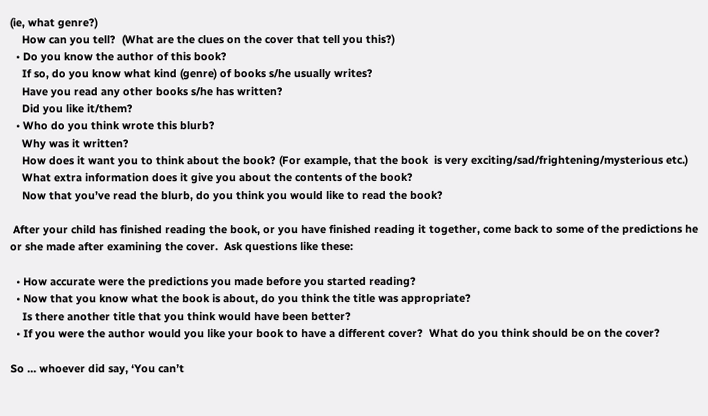(ie, what genre?)
    How can you tell?  (What are the clues on the cover that tell you this?)
  • Do you know the author of this book?
    If so, do you know what kind (genre) of books s/he usually writes?
    Have you read any other books s/he has written?
    Did you like it/them?
  • Who do you think wrote this blurb?
    Why was it written?
    How does it want you to think about the book? (For example, that the book  is very exciting/sad/frightening/mysterious etc.)
    What extra information does it give you about the contents of the book?
    Now that you’ve read the blurb, do you think you would like to read the book?

 After your child has finished reading the book, or you have finished reading it together, come back to some of the predictions he or she made after examining the cover.  Ask questions like these:

  • How accurate were the predictions you made before you started reading?
  • Now that you know what the book is about, do you think the title was appropriate?
    Is there another title that you think would have been better?
  • If you were the author would you like your book to have a different cover?  What do you think should be on the cover?

So … whoever did say, ‘You can’t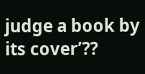judge a book by its cover’??